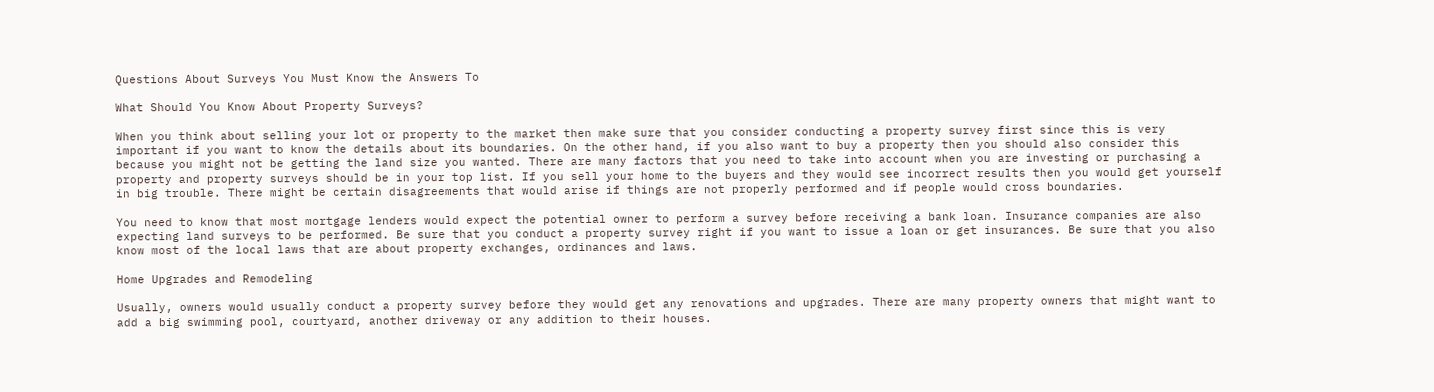Questions About Surveys You Must Know the Answers To

What Should You Know About Property Surveys?

When you think about selling your lot or property to the market then make sure that you consider conducting a property survey first since this is very important if you want to know the details about its boundaries. On the other hand, if you also want to buy a property then you should also consider this because you might not be getting the land size you wanted. There are many factors that you need to take into account when you are investing or purchasing a property and property surveys should be in your top list. If you sell your home to the buyers and they would see incorrect results then you would get yourself in big trouble. There might be certain disagreements that would arise if things are not properly performed and if people would cross boundaries.

You need to know that most mortgage lenders would expect the potential owner to perform a survey before receiving a bank loan. Insurance companies are also expecting land surveys to be performed. Be sure that you conduct a property survey right if you want to issue a loan or get insurances. Be sure that you also know most of the local laws that are about property exchanges, ordinances and laws.

Home Upgrades and Remodeling

Usually, owners would usually conduct a property survey before they would get any renovations and upgrades. There are many property owners that might want to add a big swimming pool, courtyard, another driveway or any addition to their houses.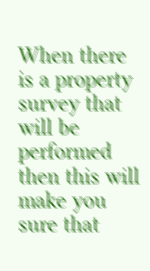When there is a property survey that will be performed then this will make you sure that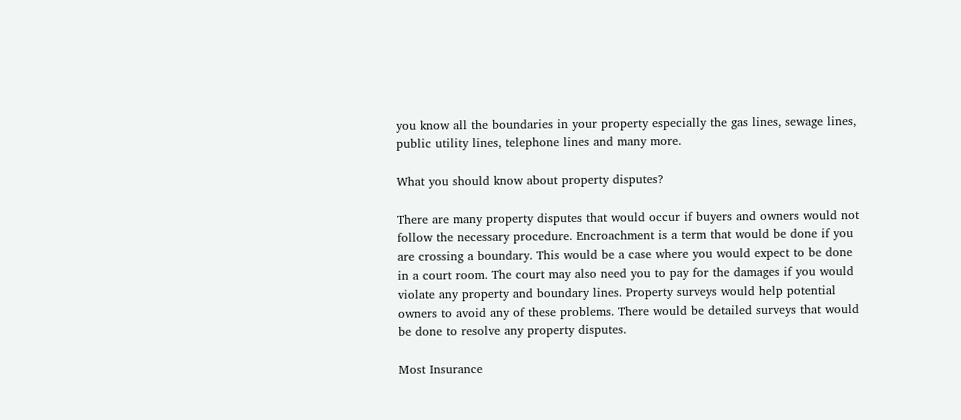you know all the boundaries in your property especially the gas lines, sewage lines, public utility lines, telephone lines and many more.

What you should know about property disputes?

There are many property disputes that would occur if buyers and owners would not follow the necessary procedure. Encroachment is a term that would be done if you are crossing a boundary. This would be a case where you would expect to be done in a court room. The court may also need you to pay for the damages if you would violate any property and boundary lines. Property surveys would help potential owners to avoid any of these problems. There would be detailed surveys that would be done to resolve any property disputes.

Most Insurance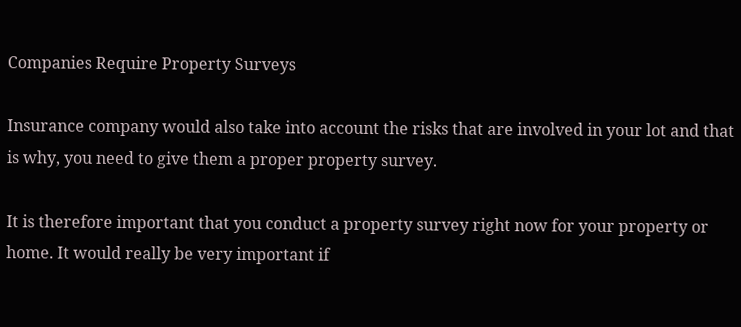Companies Require Property Surveys

Insurance company would also take into account the risks that are involved in your lot and that is why, you need to give them a proper property survey.

It is therefore important that you conduct a property survey right now for your property or home. It would really be very important if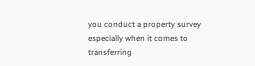you conduct a property survey especially when it comes to transferring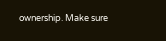ownership. Make sure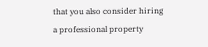that you also consider hiring a professional property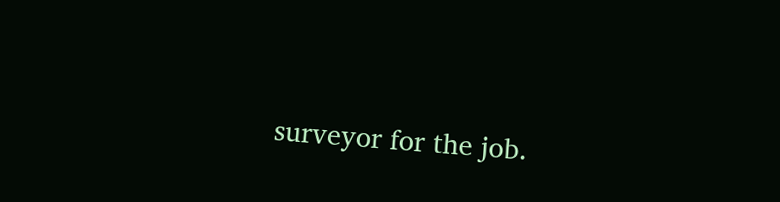surveyor for the job.